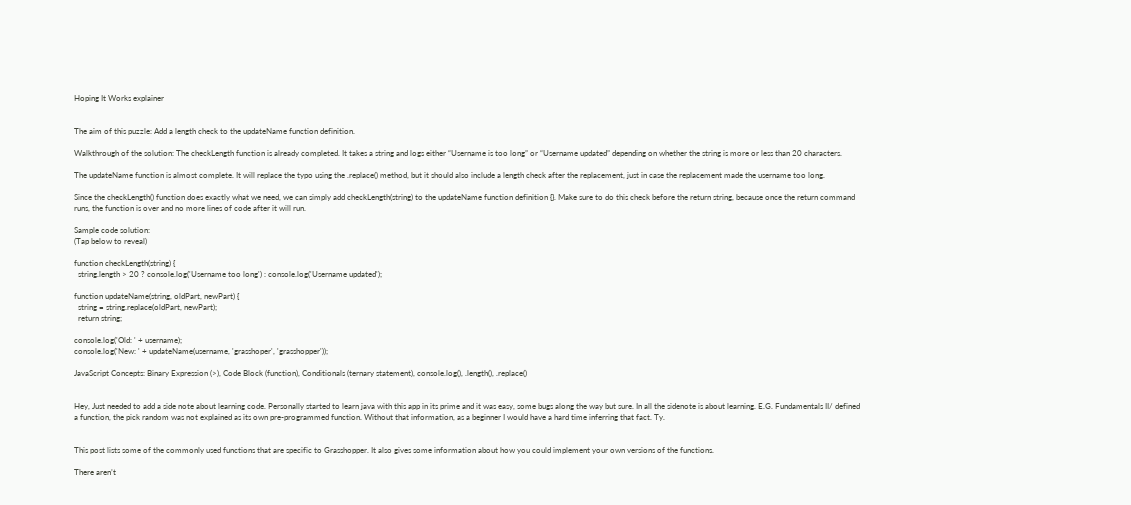Hoping It Works explainer


The aim of this puzzle: Add a length check to the updateName function definition.

Walkthrough of the solution: The checkLength function is already completed. It takes a string and logs either “Username is too long” or “Username updated” depending on whether the string is more or less than 20 characters.

The updateName function is almost complete. It will replace the typo using the .replace() method, but it should also include a length check after the replacement, just in case the replacement made the username too long.

Since the checkLength() function does exactly what we need, we can simply add checkLength(string) to the updateName function definition {}. Make sure to do this check before the return string, because once the return command runs, the function is over and no more lines of code after it will run.

Sample code solution:
(Tap below to reveal)

function checkLength(string) {
  string.length > 20 ? console.log('Username too long') : console.log('Username updated');

function updateName(string, oldPart, newPart) {
  string = string.replace(oldPart, newPart);
  return string;

console.log('Old: ' + username);
console.log('New: ' + updateName(username, 'grasshoper', 'grasshopper'));

JavaScript Concepts: Binary Expression (>), Code Block (function), Conditionals (ternary statement), console.log(), .length(), .replace()


Hey, Just needed to add a side note about learning code. Personally started to learn java with this app in its prime and it was easy, some bugs along the way but sure. In all the sidenote is about learning. E.G. Fundamentals II/ defined a function, the pick random was not explained as its own pre-programmed function. Without that information, as a beginner I would have a hard time inferring that fact. Ty.


This post lists some of the commonly used functions that are specific to Grasshopper. It also gives some information about how you could implement your own versions of the functions.

There aren’t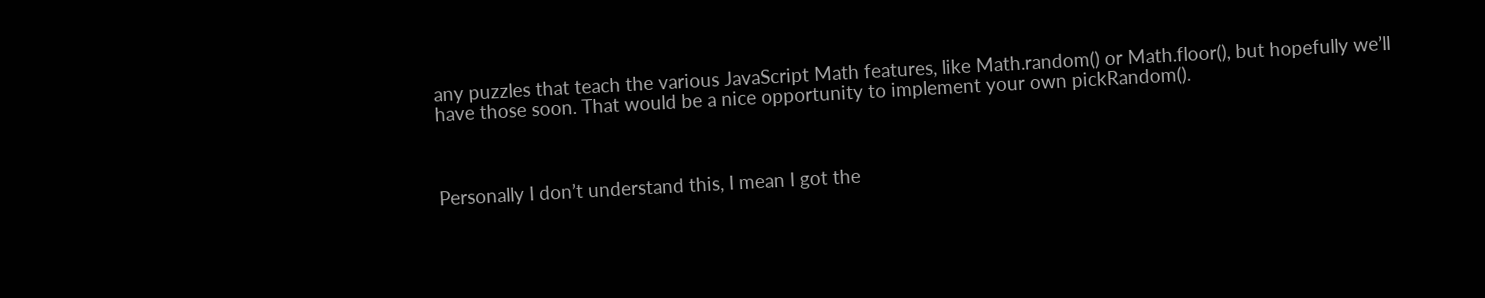any puzzles that teach the various JavaScript Math features, like Math.random() or Math.floor(), but hopefully we’ll have those soon. That would be a nice opportunity to implement your own pickRandom().



Personally I don’t understand this, I mean I got the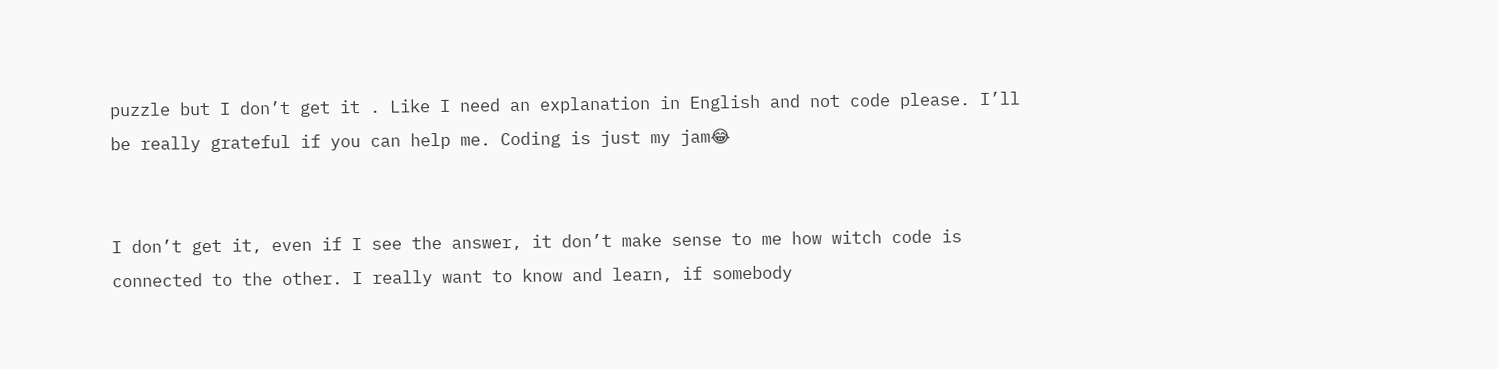puzzle but I don’t get it . Like I need an explanation in English and not code please. I’ll be really grateful if you can help me. Coding is just my jam😂


I don’t get it, even if I see the answer, it don’t make sense to me how witch code is connected to the other. I really want to know and learn, if somebody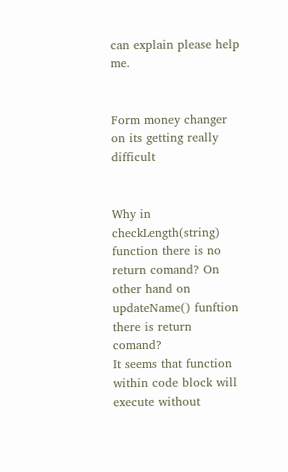can explain please help me.


Form money changer on its getting really difficult


Why in checkLength(string) function there is no return comand? On other hand on updateName() funftion there is return comand?
It seems that function within code block will execute without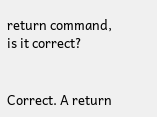return command, is it correct?


Correct. A return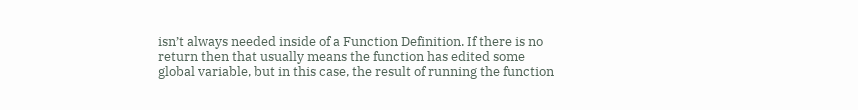isn’t always needed inside of a Function Definition. If there is no return then that usually means the function has edited some global variable, but in this case, the result of running the function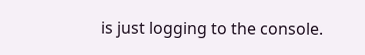is just logging to the console.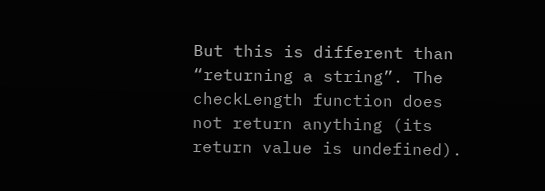But this is different than “returning a string”. The checkLength function does not return anything (its return value is undefined).